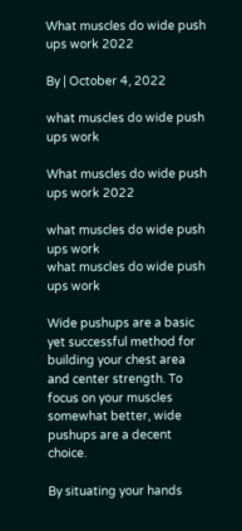What muscles do wide push ups work 2022

By | October 4, 2022

what muscles do wide push ups work

What muscles do wide push ups work 2022

what muscles do wide push ups work
what muscles do wide push ups work

Wide pushups are a basic yet successful method for building your chest area and center strength. To focus on your muscles somewhat better, wide pushups are a decent choice.

By situating your hands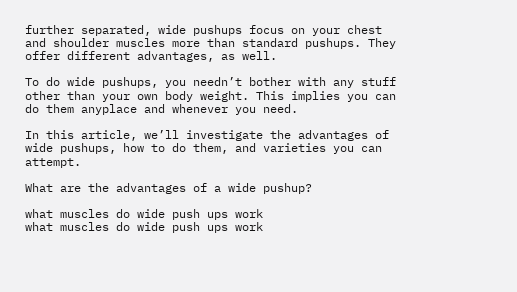further separated, wide pushups focus on your chest and shoulder muscles more than standard pushups. They offer different advantages, as well.

To do wide pushups, you needn’t bother with any stuff other than your own body weight. This implies you can do them anyplace and whenever you need.

In this article, we’ll investigate the advantages of wide pushups, how to do them, and varieties you can attempt.

What are the advantages of a wide pushup?

what muscles do wide push ups work
what muscles do wide push ups work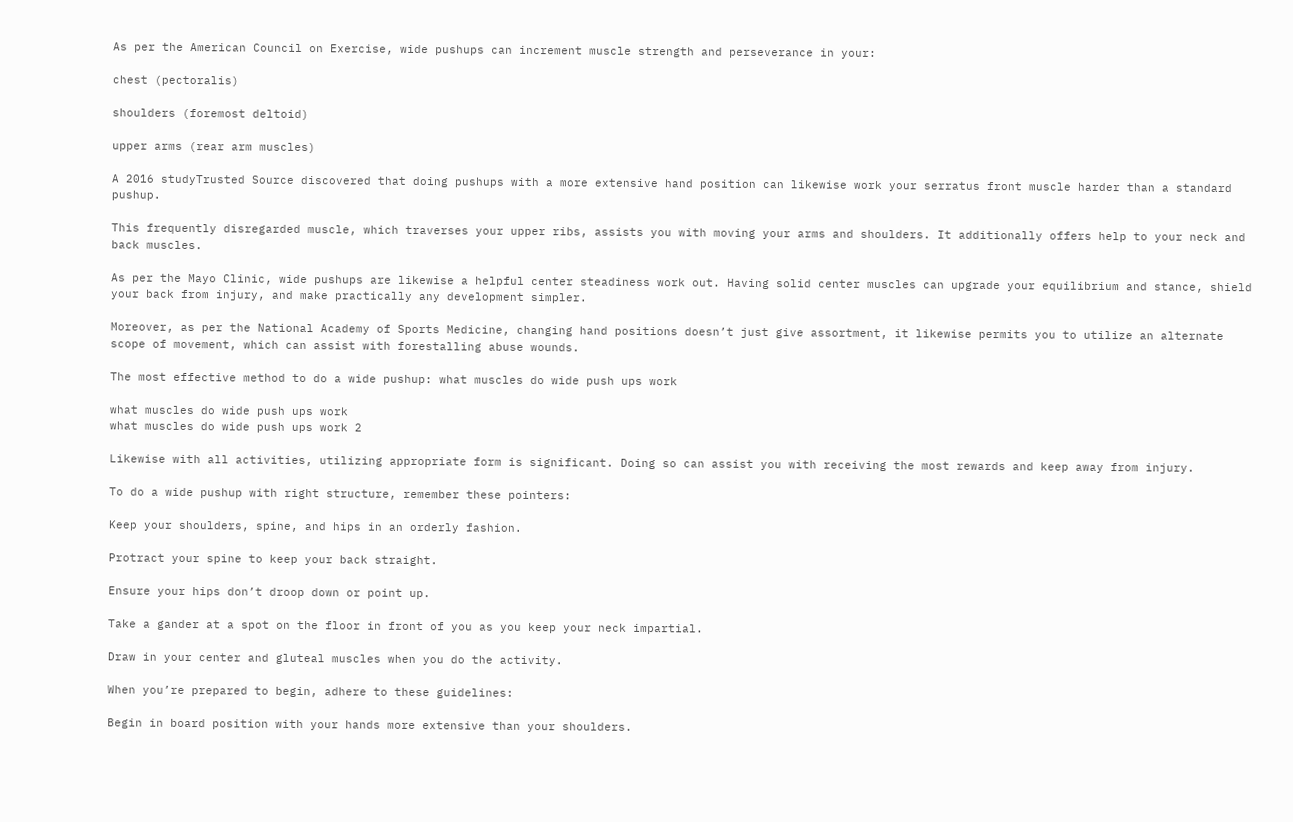As per the American Council on Exercise, wide pushups can increment muscle strength and perseverance in your:

chest (pectoralis)

shoulders (foremost deltoid)

upper arms (rear arm muscles)

A 2016 studyTrusted Source discovered that doing pushups with a more extensive hand position can likewise work your serratus front muscle harder than a standard pushup.

This frequently disregarded muscle, which traverses your upper ribs, assists you with moving your arms and shoulders. It additionally offers help to your neck and back muscles.

As per the Mayo Clinic, wide pushups are likewise a helpful center steadiness work out. Having solid center muscles can upgrade your equilibrium and stance, shield your back from injury, and make practically any development simpler.

Moreover, as per the National Academy of Sports Medicine, changing hand positions doesn’t just give assortment, it likewise permits you to utilize an alternate scope of movement, which can assist with forestalling abuse wounds.

The most effective method to do a wide pushup: what muscles do wide push ups work

what muscles do wide push ups work
what muscles do wide push ups work 2

Likewise with all activities, utilizing appropriate form is significant. Doing so can assist you with receiving the most rewards and keep away from injury.

To do a wide pushup with right structure, remember these pointers:

Keep your shoulders, spine, and hips in an orderly fashion.

Protract your spine to keep your back straight.

Ensure your hips don’t droop down or point up.

Take a gander at a spot on the floor in front of you as you keep your neck impartial.

Draw in your center and gluteal muscles when you do the activity.

When you’re prepared to begin, adhere to these guidelines:

Begin in board position with your hands more extensive than your shoulders.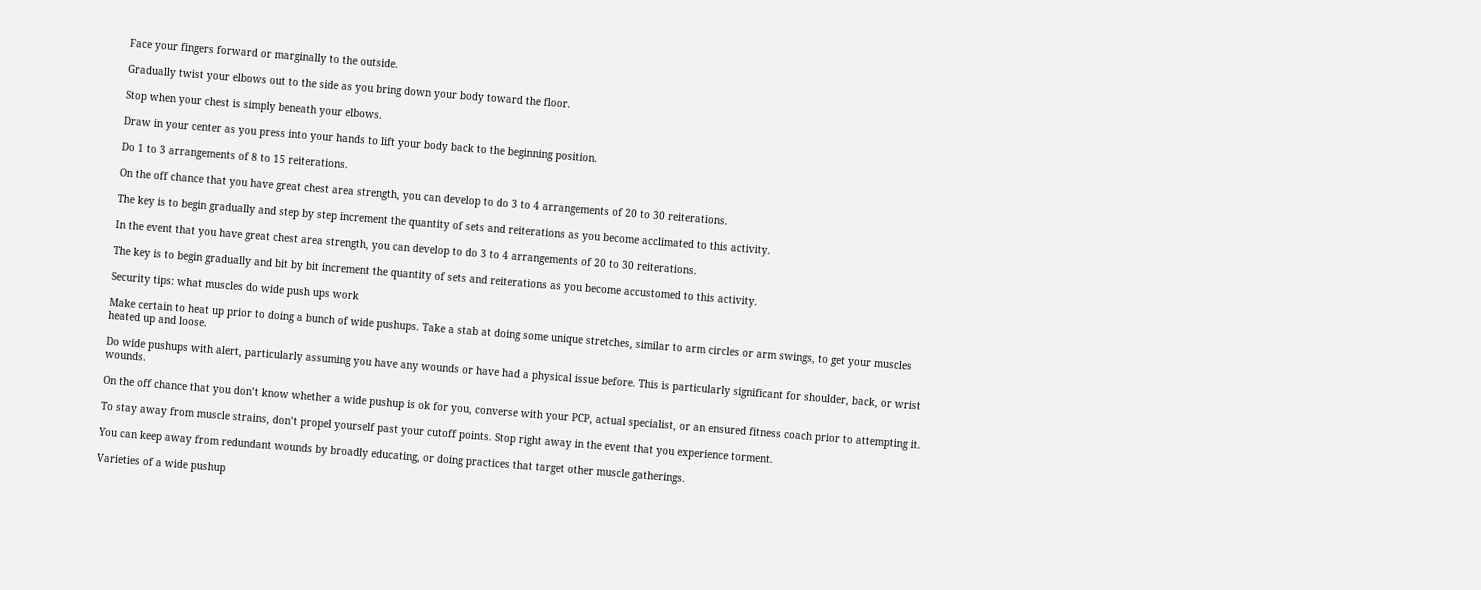Face your fingers forward or marginally to the outside.

Gradually twist your elbows out to the side as you bring down your body toward the floor.

Stop when your chest is simply beneath your elbows.

Draw in your center as you press into your hands to lift your body back to the beginning position.

Do 1 to 3 arrangements of 8 to 15 reiterations.

On the off chance that you have great chest area strength, you can develop to do 3 to 4 arrangements of 20 to 30 reiterations.

The key is to begin gradually and step by step increment the quantity of sets and reiterations as you become acclimated to this activity.

In the event that you have great chest area strength, you can develop to do 3 to 4 arrangements of 20 to 30 reiterations.

The key is to begin gradually and bit by bit increment the quantity of sets and reiterations as you become accustomed to this activity.

Security tips: what muscles do wide push ups work

Make certain to heat up prior to doing a bunch of wide pushups. Take a stab at doing some unique stretches, similar to arm circles or arm swings, to get your muscles heated up and loose.

Do wide pushups with alert, particularly assuming you have any wounds or have had a physical issue before. This is particularly significant for shoulder, back, or wrist wounds.

On the off chance that you don’t know whether a wide pushup is ok for you, converse with your PCP, actual specialist, or an ensured fitness coach prior to attempting it.

To stay away from muscle strains, don’t propel yourself past your cutoff points. Stop right away in the event that you experience torment.

You can keep away from redundant wounds by broadly educating, or doing practices that target other muscle gatherings.

Varieties of a wide pushup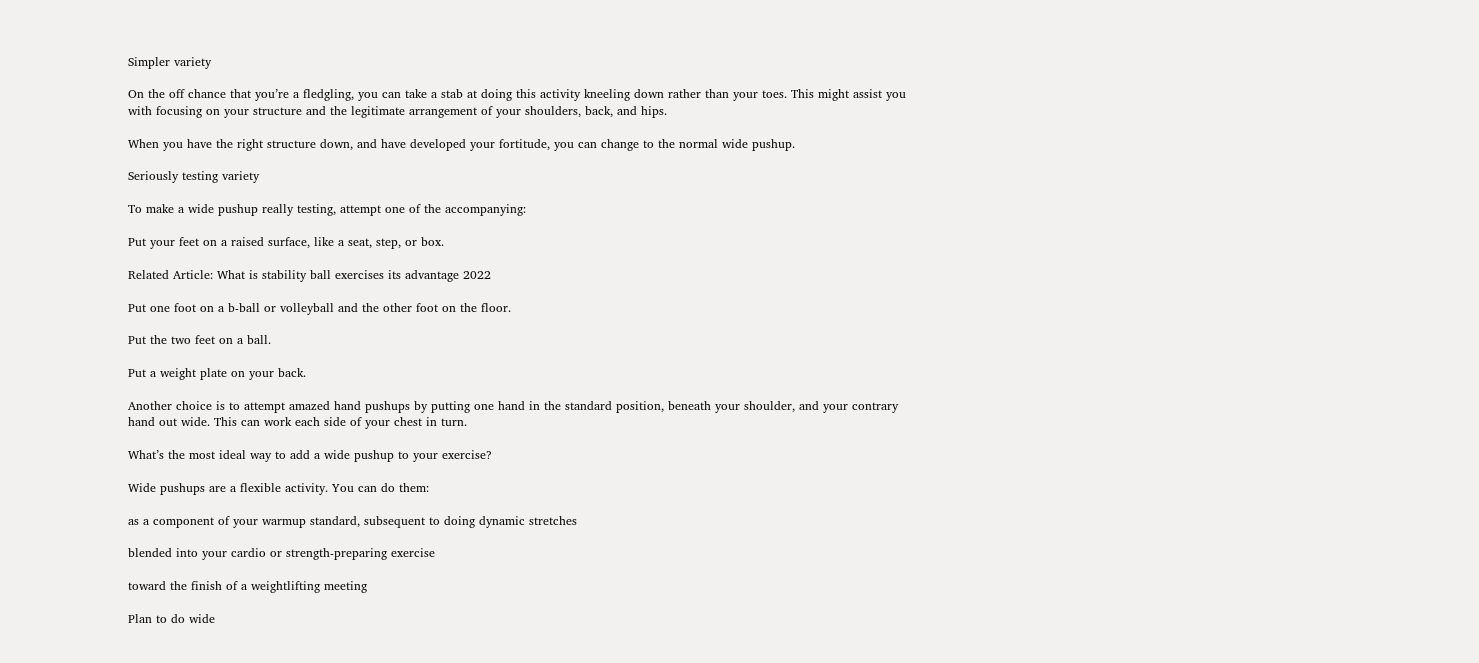Simpler variety

On the off chance that you’re a fledgling, you can take a stab at doing this activity kneeling down rather than your toes. This might assist you with focusing on your structure and the legitimate arrangement of your shoulders, back, and hips.

When you have the right structure down, and have developed your fortitude, you can change to the normal wide pushup.

Seriously testing variety

To make a wide pushup really testing, attempt one of the accompanying:

Put your feet on a raised surface, like a seat, step, or box.

Related Article: What is stability ball exercises its advantage 2022

Put one foot on a b-ball or volleyball and the other foot on the floor.

Put the two feet on a ball.

Put a weight plate on your back.

Another choice is to attempt amazed hand pushups by putting one hand in the standard position, beneath your shoulder, and your contrary hand out wide. This can work each side of your chest in turn.

What’s the most ideal way to add a wide pushup to your exercise?

Wide pushups are a flexible activity. You can do them:

as a component of your warmup standard, subsequent to doing dynamic stretches

blended into your cardio or strength-preparing exercise

toward the finish of a weightlifting meeting

Plan to do wide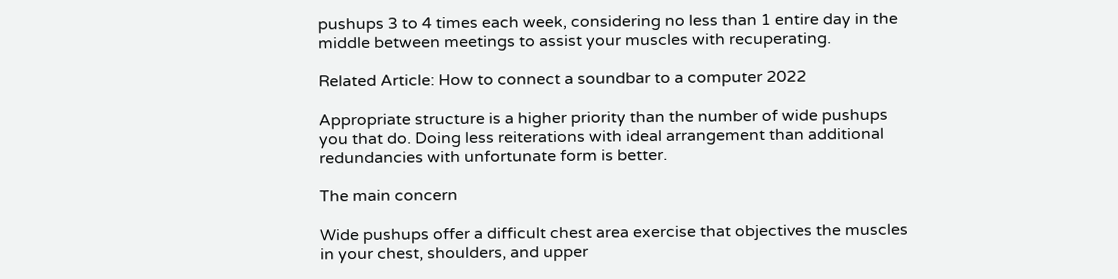pushups 3 to 4 times each week, considering no less than 1 entire day in the middle between meetings to assist your muscles with recuperating.

Related Article: How to connect a soundbar to a computer 2022

Appropriate structure is a higher priority than the number of wide pushups you that do. Doing less reiterations with ideal arrangement than additional redundancies with unfortunate form is better.

The main concern

Wide pushups offer a difficult chest area exercise that objectives the muscles in your chest, shoulders, and upper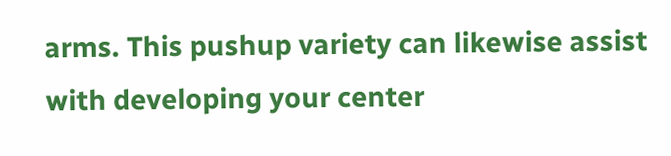arms. This pushup variety can likewise assist with developing your center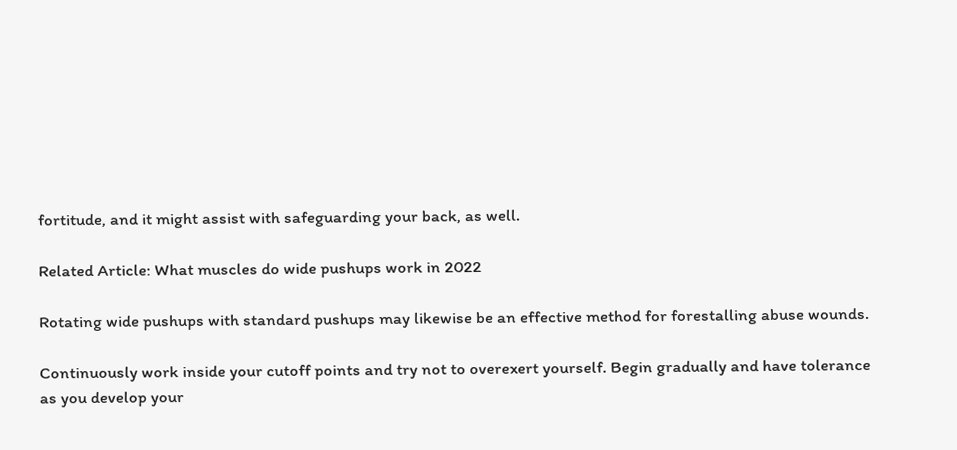fortitude, and it might assist with safeguarding your back, as well.

Related Article: What muscles do wide pushups work in 2022

Rotating wide pushups with standard pushups may likewise be an effective method for forestalling abuse wounds.

Continuously work inside your cutoff points and try not to overexert yourself. Begin gradually and have tolerance as you develop your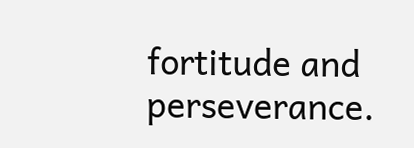fortitude and perseverance.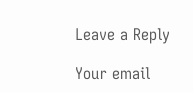Leave a Reply

Your email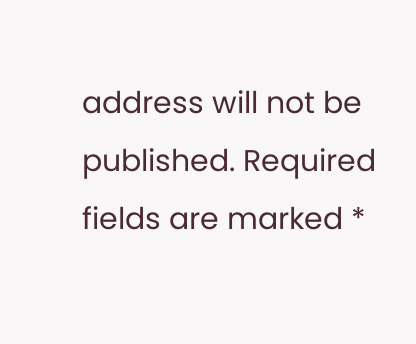address will not be published. Required fields are marked *